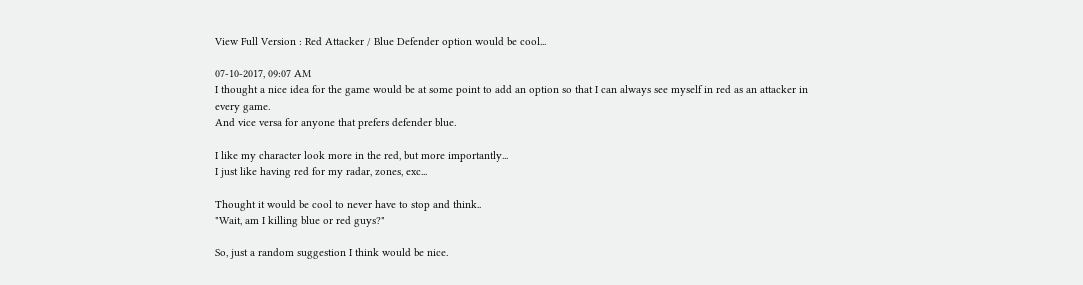View Full Version : Red Attacker / Blue Defender option would be cool...

07-10-2017, 09:07 AM
I thought a nice idea for the game would be at some point to add an option so that I can always see myself in red as an attacker in every game.
And vice versa for anyone that prefers defender blue.

I like my character look more in the red, but more importantly...
I just like having red for my radar, zones, exc...

Thought it would be cool to never have to stop and think..
"Wait, am I killing blue or red guys?"

So, just a random suggestion I think would be nice.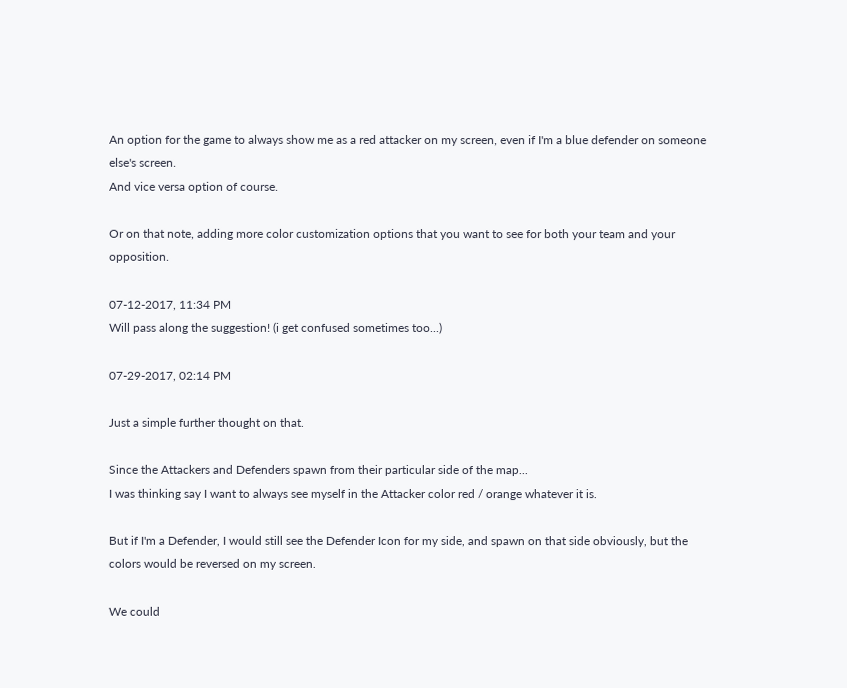An option for the game to always show me as a red attacker on my screen, even if I'm a blue defender on someone else's screen.
And vice versa option of course.

Or on that note, adding more color customization options that you want to see for both your team and your opposition.

07-12-2017, 11:34 PM
Will pass along the suggestion! (i get confused sometimes too...)

07-29-2017, 02:14 PM

Just a simple further thought on that.

Since the Attackers and Defenders spawn from their particular side of the map...
I was thinking say I want to always see myself in the Attacker color red / orange whatever it is.

But if I'm a Defender, I would still see the Defender Icon for my side, and spawn on that side obviously, but the colors would be reversed on my screen.

We could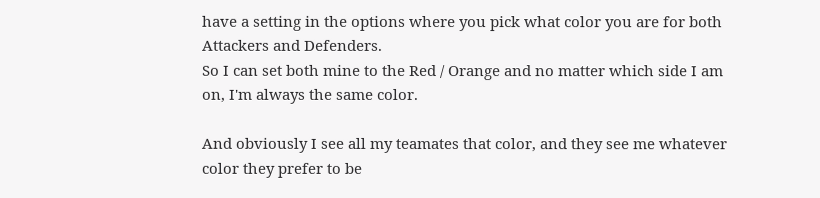have a setting in the options where you pick what color you are for both Attackers and Defenders.
So I can set both mine to the Red / Orange and no matter which side I am on, I'm always the same color.

And obviously I see all my teamates that color, and they see me whatever color they prefer to be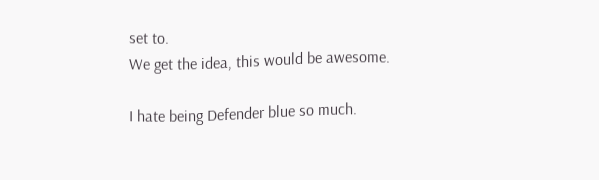set to.
We get the idea, this would be awesome.

I hate being Defender blue so much.